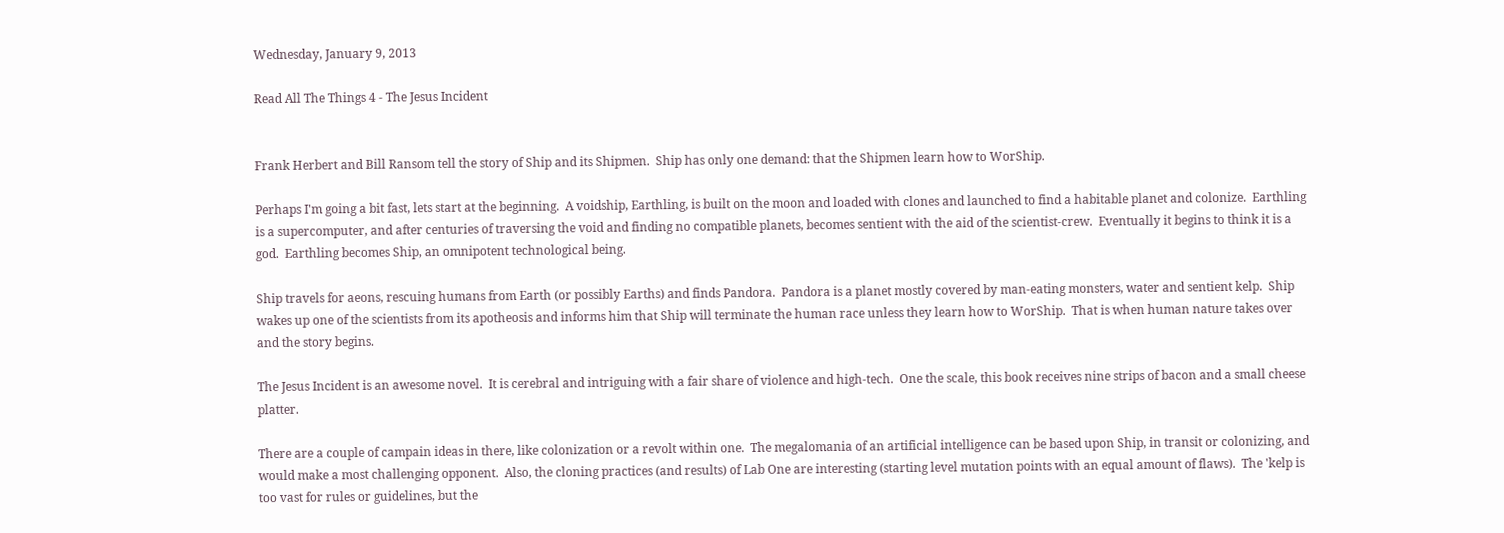Wednesday, January 9, 2013

Read All The Things 4 - The Jesus Incident


Frank Herbert and Bill Ransom tell the story of Ship and its Shipmen.  Ship has only one demand: that the Shipmen learn how to WorShip.

Perhaps I'm going a bit fast, lets start at the beginning.  A voidship, Earthling, is built on the moon and loaded with clones and launched to find a habitable planet and colonize.  Earthling is a supercomputer, and after centuries of traversing the void and finding no compatible planets, becomes sentient with the aid of the scientist-crew.  Eventually it begins to think it is a god.  Earthling becomes Ship, an omnipotent technological being.

Ship travels for aeons, rescuing humans from Earth (or possibly Earths) and finds Pandora.  Pandora is a planet mostly covered by man-eating monsters, water and sentient kelp.  Ship wakes up one of the scientists from its apotheosis and informs him that Ship will terminate the human race unless they learn how to WorShip.  That is when human nature takes over and the story begins.

The Jesus Incident is an awesome novel.  It is cerebral and intriguing with a fair share of violence and high-tech.  One the scale, this book receives nine strips of bacon and a small cheese platter.

There are a couple of campain ideas in there, like colonization or a revolt within one.  The megalomania of an artificial intelligence can be based upon Ship, in transit or colonizing, and would make a most challenging opponent.  Also, the cloning practices (and results) of Lab One are interesting (starting level mutation points with an equal amount of flaws).  The 'kelp is too vast for rules or guidelines, but the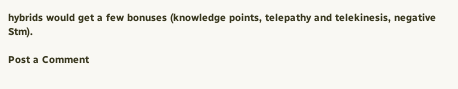hybrids would get a few bonuses (knowledge points, telepathy and telekinesis, negative Stm).

Post a Comment